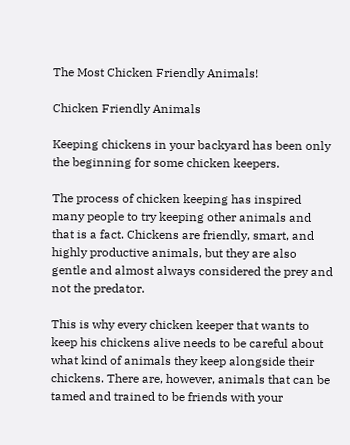The Most Chicken Friendly Animals!

Chicken Friendly Animals

Keeping chickens in your backyard has been only the beginning for some chicken keepers.

The process of chicken keeping has inspired many people to try keeping other animals and that is a fact. Chickens are friendly, smart, and highly productive animals, but they are also gentle and almost always considered the prey and not the predator.

This is why every chicken keeper that wants to keep his chickens alive needs to be careful about what kind of animals they keep alongside their chickens. There are, however, animals that can be tamed and trained to be friends with your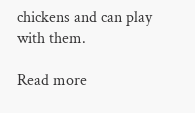chickens and can play with them.

Read more